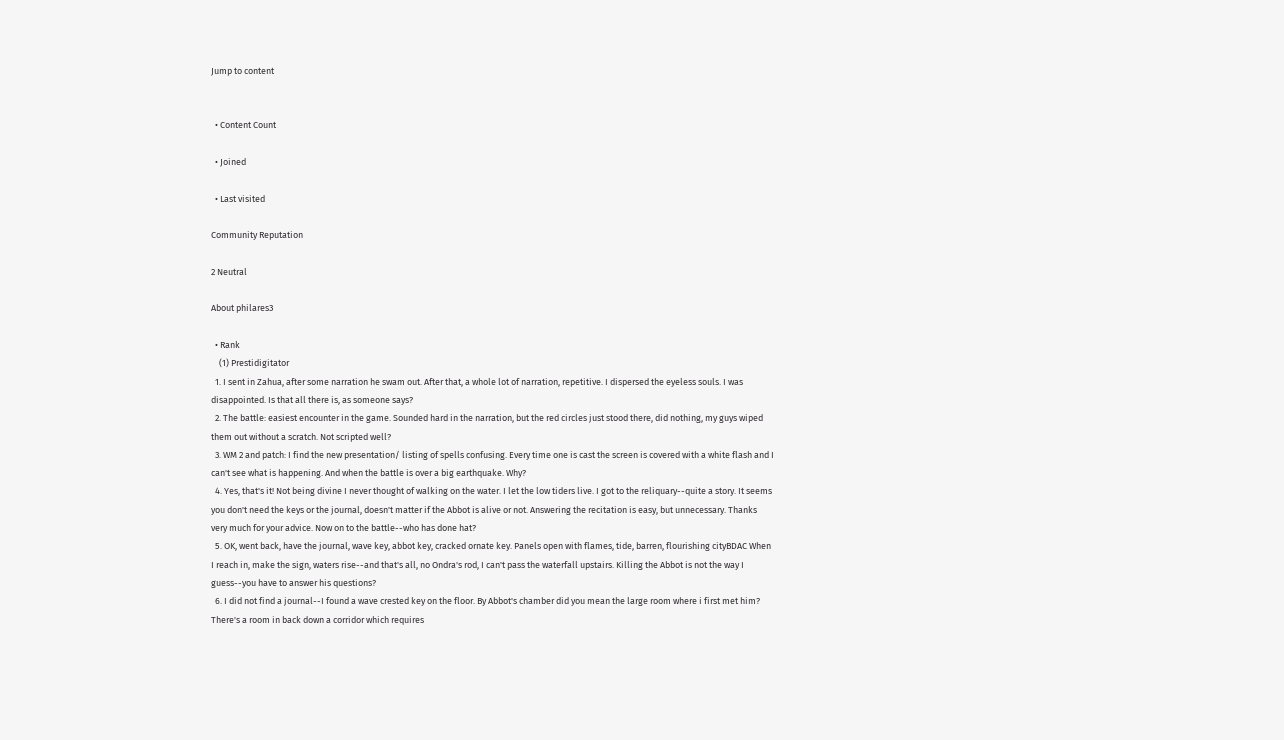Jump to content


  • Content Count

  • Joined

  • Last visited

Community Reputation

2 Neutral

About philares3

  • Rank
    (1) Prestidigitator
  1. I sent in Zahua, after some narration he swam out. After that, a whole lot of narration, repetitive. I dispersed the eyeless souls. I was disappointed. Is that all there is, as someone says?
  2. The battle: easiest encounter in the game. Sounded hard in the narration, but the red circles just stood there, did nothing, my guys wiped them out without a scratch. Not scripted well?
  3. WM 2 and patch: I find the new presentation/ listing of spells confusing. Every time one is cast the screen is covered with a white flash and I can't see what is happening. And when the battle is over a big earthquake. Why?
  4. Yes, that's it! Not being divine I never thought of walking on the water. I let the low tiders live. I got to the reliquary--quite a story. It seems you don't need the keys or the journal, doesn't matter if the Abbot is alive or not. Answering the recitation is easy, but unnecessary. Thanks very much for your advice. Now on to the battle--who has done hat?
  5. OK, went back, have the journal, wave key, abbot key, cracked ornate key. Panels open with flames, tide, barren, flourishing cityBDAC When I reach in, make the sign, waters rise--and that's all, no Ondra's rod, I can't pass the waterfall upstairs. Killing the Abbot is not the way I guess--you have to answer his questions?
  6. I did not find a journal--I found a wave crested key on the floor. By Abbot's chamber did you mean the large room where i first met him? There's a room in back down a corridor which requires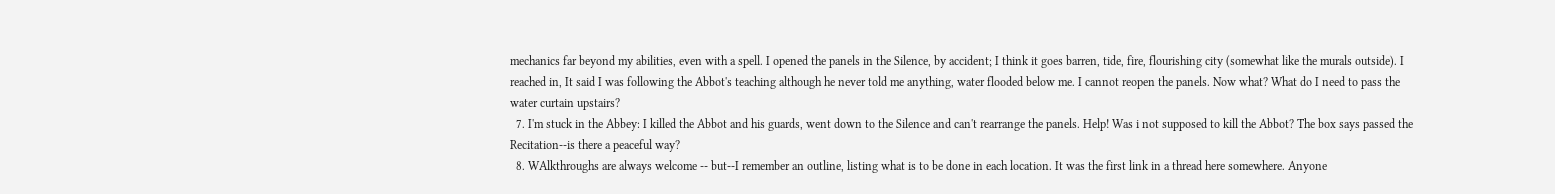mechanics far beyond my abilities, even with a spell. I opened the panels in the Silence, by accident; I think it goes barren, tide, fire, flourishing city (somewhat like the murals outside). I reached in, It said I was following the Abbot's teaching although he never told me anything, water flooded below me. I cannot reopen the panels. Now what? What do I need to pass the water curtain upstairs?
  7. I'm stuck in the Abbey: I killed the Abbot and his guards, went down to the Silence and can't rearrange the panels. Help! Was i not supposed to kill the Abbot? The box says passed the Recitation--is there a peaceful way?
  8. WAlkthroughs are always welcome -- but--I remember an outline, listing what is to be done in each location. It was the first link in a thread here somewhere. Anyone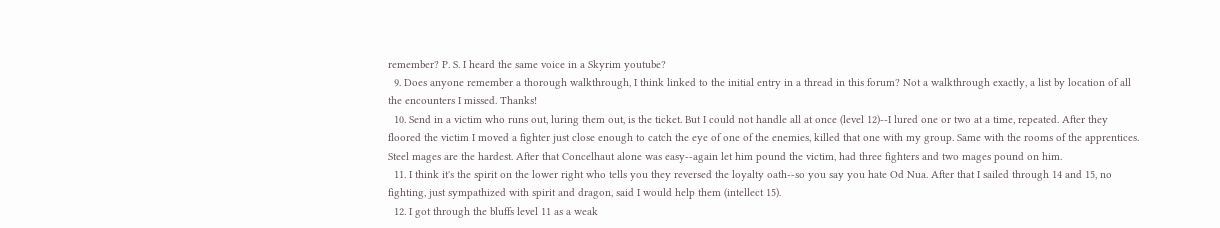remember? P. S. I heard the same voice in a Skyrim youtube?
  9. Does anyone remember a thorough walkthrough, I think linked to the initial entry in a thread in this forum? Not a walkthrough exactly, a list by location of all the encounters I missed. Thanks!
  10. Send in a victim who runs out, luring them out, is the ticket. But I could not handle all at once (level 12)--I lured one or two at a time, repeated. After they floored the victim I moved a fighter just close enough to catch the eye of one of the enemies, killed that one with my group. Same with the rooms of the apprentices. Steel mages are the hardest. After that Concelhaut alone was easy--again let him pound the victim, had three fighters and two mages pound on him.
  11. I think it's the spirit on the lower right who tells you they reversed the loyalty oath--so you say you hate Od Nua. After that I sailed through 14 and 15, no fighting, just sympathized with spirit and dragon, said I would help them (intellect 15).
  12. I got through the bluffs level 11 as a weak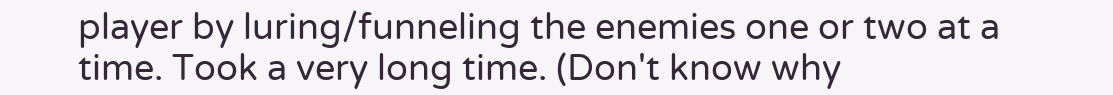player by luring/funneling the enemies one or two at a time. Took a very long time. (Don't know why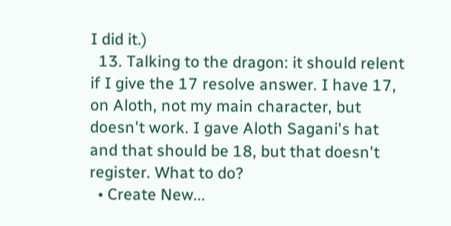I did it.)
  13. Talking to the dragon: it should relent if I give the 17 resolve answer. I have 17, on Aloth, not my main character, but doesn't work. I gave Aloth Sagani's hat and that should be 18, but that doesn't register. What to do?
  • Create New...